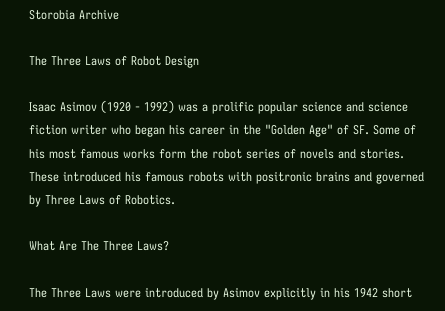Storobia Archive

The Three Laws of Robot Design

Isaac Asimov (1920 - 1992) was a prolific popular science and science fiction writer who began his career in the "Golden Age" of SF. Some of his most famous works form the robot series of novels and stories. These introduced his famous robots with positronic brains and governed by Three Laws of Robotics.

What Are The Three Laws?

The Three Laws were introduced by Asimov explicitly in his 1942 short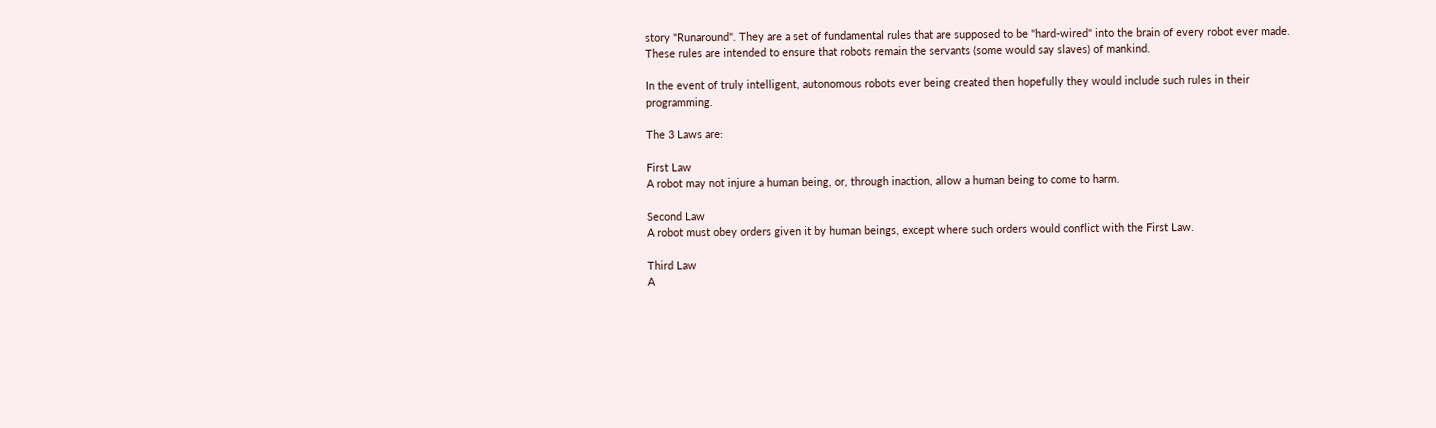story "Runaround". They are a set of fundamental rules that are supposed to be "hard-wired" into the brain of every robot ever made. These rules are intended to ensure that robots remain the servants (some would say slaves) of mankind.

In the event of truly intelligent, autonomous robots ever being created then hopefully they would include such rules in their programming.

The 3 Laws are:

First Law
A robot may not injure a human being, or, through inaction, allow a human being to come to harm.

Second Law
A robot must obey orders given it by human beings, except where such orders would conflict with the First Law.

Third Law
A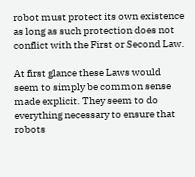robot must protect its own existence as long as such protection does not conflict with the First or Second Law.

At first glance these Laws would seem to simply be common sense made explicit. They seem to do everything necessary to ensure that robots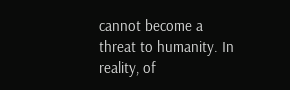cannot become a threat to humanity. In reality, of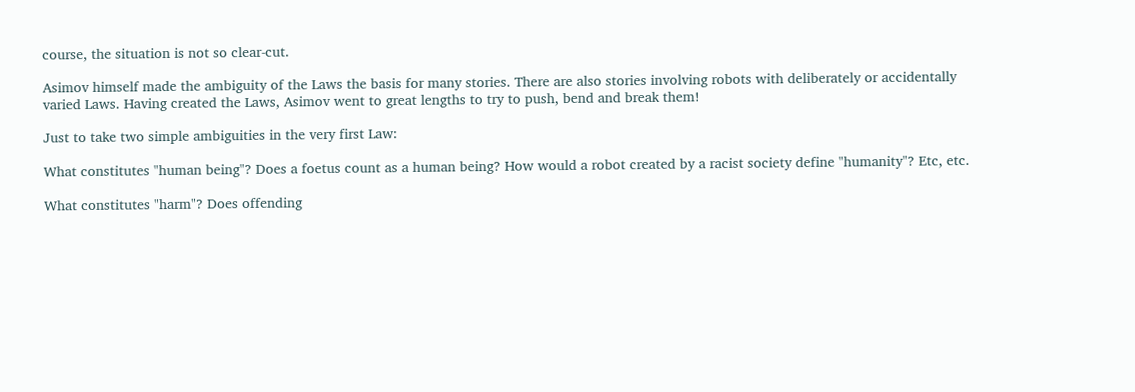course, the situation is not so clear-cut.

Asimov himself made the ambiguity of the Laws the basis for many stories. There are also stories involving robots with deliberately or accidentally varied Laws. Having created the Laws, Asimov went to great lengths to try to push, bend and break them!

Just to take two simple ambiguities in the very first Law:

What constitutes "human being"? Does a foetus count as a human being? How would a robot created by a racist society define "humanity"? Etc, etc.

What constitutes "harm"? Does offending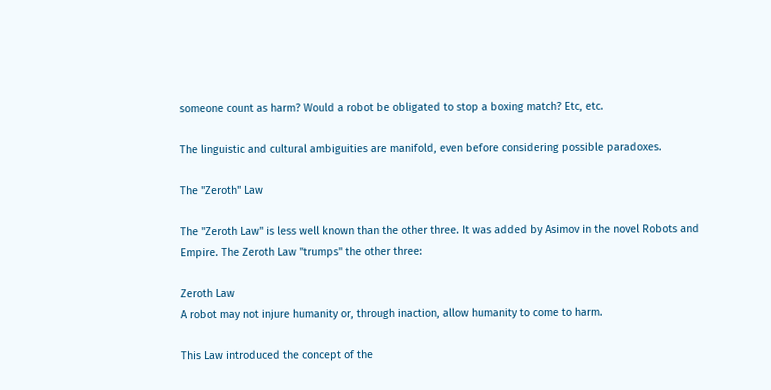someone count as harm? Would a robot be obligated to stop a boxing match? Etc, etc.

The linguistic and cultural ambiguities are manifold, even before considering possible paradoxes.

The "Zeroth" Law

The "Zeroth Law" is less well known than the other three. It was added by Asimov in the novel Robots and Empire. The Zeroth Law "trumps" the other three:

Zeroth Law
A robot may not injure humanity or, through inaction, allow humanity to come to harm.

This Law introduced the concept of the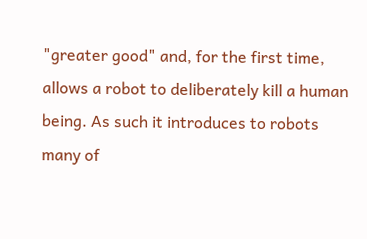"greater good" and, for the first time, allows a robot to deliberately kill a human being. As such it introduces to robots many of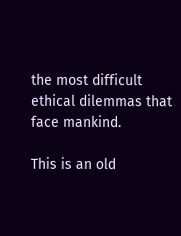the most difficult ethical dilemmas that face mankind.

This is an old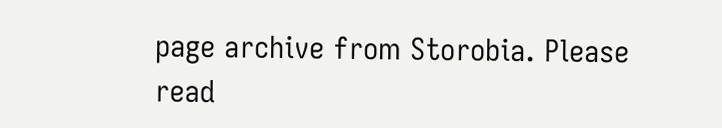page archive from Storobia. Please read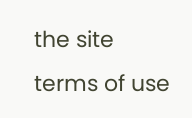the site terms of use